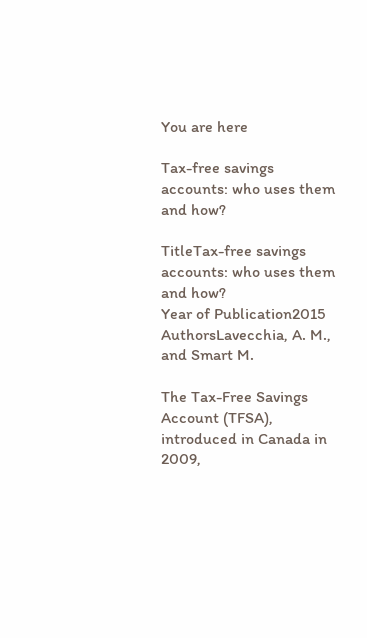You are here

Tax-free savings accounts: who uses them and how?

TitleTax-free savings accounts: who uses them and how?
Year of Publication2015
AuthorsLavecchia, A. M., and Smart M.

The Tax-Free Savings Account (TFSA), introduced in Canada in 2009,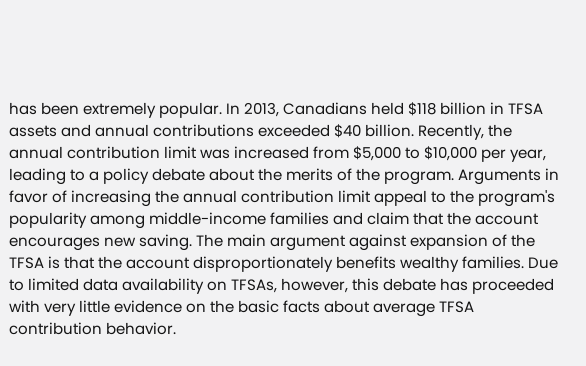has been extremely popular. In 2013, Canadians held $118 billion in TFSA assets and annual contributions exceeded $40 billion. Recently, the annual contribution limit was increased from $5,000 to $10,000 per year, leading to a policy debate about the merits of the program. Arguments in favor of increasing the annual contribution limit appeal to the program's popularity among middle-income families and claim that the account encourages new saving. The main argument against expansion of the TFSA is that the account disproportionately benefits wealthy families. Due to limited data availability on TFSAs, however, this debate has proceeded with very little evidence on the basic facts about average TFSA contribution behavior.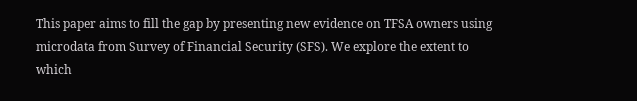This paper aims to fill the gap by presenting new evidence on TFSA owners using microdata from Survey of Financial Security (SFS). We explore the extent to which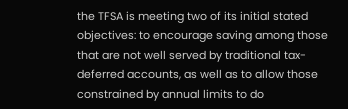the TFSA is meeting two of its initial stated objectives: to encourage saving among those that are not well served by traditional tax-deferred accounts, as well as to allow those constrained by annual limits to do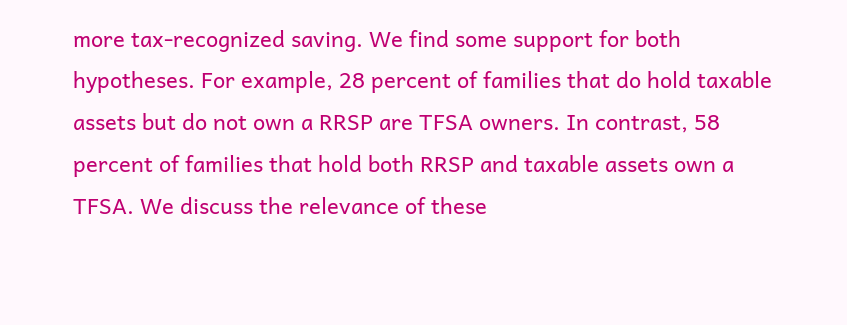more tax-recognized saving. We find some support for both hypotheses. For example, 28 percent of families that do hold taxable assets but do not own a RRSP are TFSA owners. In contrast, 58 percent of families that hold both RRSP and taxable assets own a TFSA. We discuss the relevance of these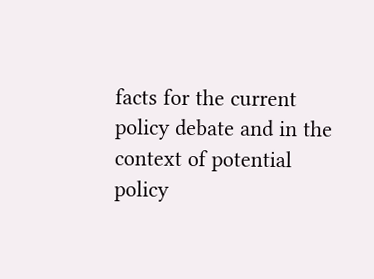facts for the current policy debate and in the context of potential policy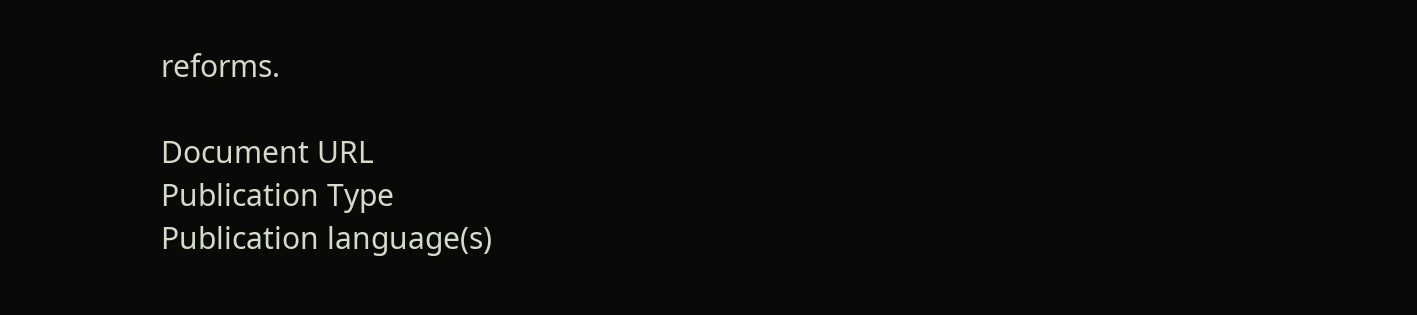reforms.

Document URL
Publication Type
Publication language(s)